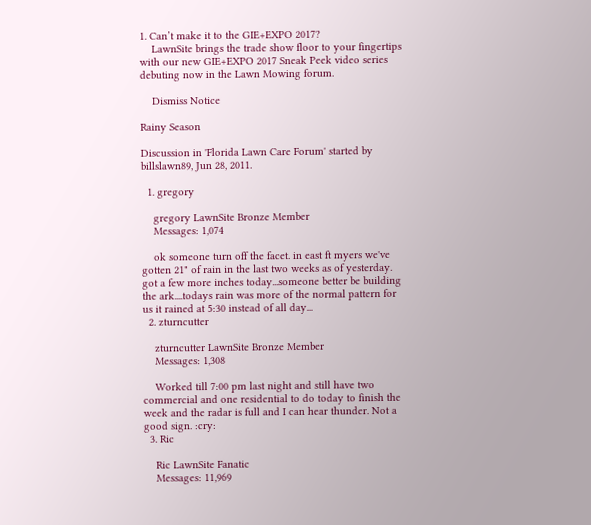1. Can’t make it to the GIE+EXPO 2017?
    LawnSite brings the trade show floor to your fingertips with our new GIE+EXPO 2017 Sneak Peek video series debuting now in the Lawn Mowing forum.

    Dismiss Notice

Rainy Season

Discussion in 'Florida Lawn Care Forum' started by billslawn89, Jun 28, 2011.

  1. gregory

    gregory LawnSite Bronze Member
    Messages: 1,074

    ok someone turn off the facet. in east ft myers we've gotten 21" of rain in the last two weeks as of yesterday. got a few more inches today...someone better be building the ark....todays rain was more of the normal pattern for us it rained at 5:30 instead of all day...
  2. zturncutter

    zturncutter LawnSite Bronze Member
    Messages: 1,308

    Worked till 7:00 pm last night and still have two commercial and one residential to do today to finish the week and the radar is full and I can hear thunder. Not a good sign. :cry:
  3. Ric

    Ric LawnSite Fanatic
    Messages: 11,969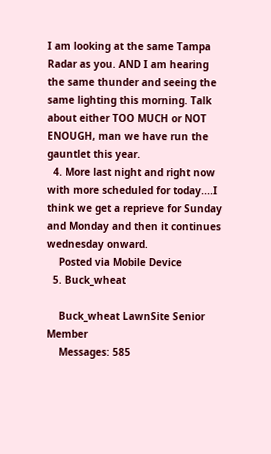I am looking at the same Tampa Radar as you. AND I am hearing the same thunder and seeing the same lighting this morning. Talk about either TOO MUCH or NOT ENOUGH, man we have run the gauntlet this year.
  4. More last night and right now with more scheduled for today....I think we get a reprieve for Sunday and Monday and then it continues wednesday onward.
    Posted via Mobile Device
  5. Buck_wheat

    Buck_wheat LawnSite Senior Member
    Messages: 585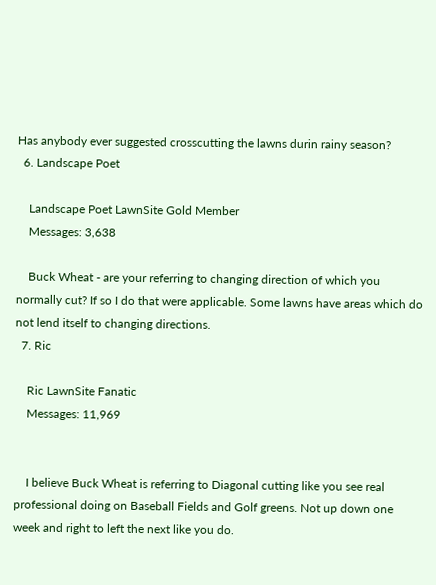Has anybody ever suggested crosscutting the lawns durin rainy season?
  6. Landscape Poet

    Landscape Poet LawnSite Gold Member
    Messages: 3,638

    Buck Wheat - are your referring to changing direction of which you normally cut? If so I do that were applicable. Some lawns have areas which do not lend itself to changing directions.
  7. Ric

    Ric LawnSite Fanatic
    Messages: 11,969


    I believe Buck Wheat is referring to Diagonal cutting like you see real professional doing on Baseball Fields and Golf greens. Not up down one week and right to left the next like you do.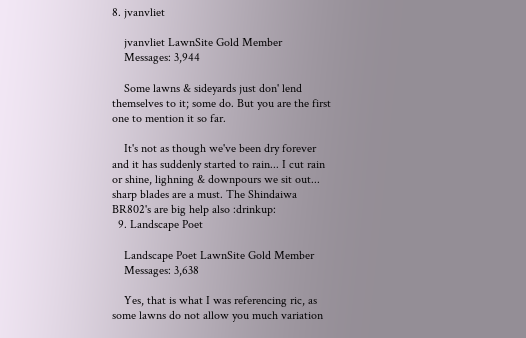8. jvanvliet

    jvanvliet LawnSite Gold Member
    Messages: 3,944

    Some lawns & sideyards just don' lend themselves to it; some do. But you are the first one to mention it so far.

    It's not as though we've been dry forever and it has suddenly started to rain... I cut rain or shine, lighning & downpours we sit out... sharp blades are a must. The Shindaiwa BR802's are big help also :drinkup:
  9. Landscape Poet

    Landscape Poet LawnSite Gold Member
    Messages: 3,638

    Yes, that is what I was referencing ric, as some lawns do not allow you much variation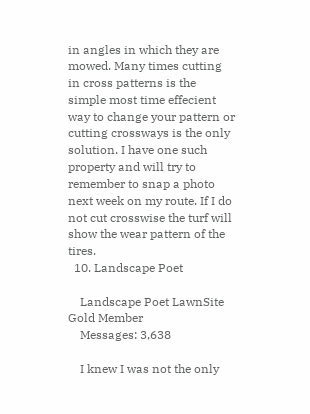in angles in which they are mowed. Many times cutting in cross patterns is the simple most time effecient way to change your pattern or cutting crossways is the only solution. I have one such property and will try to remember to snap a photo next week on my route. If I do not cut crosswise the turf will show the wear pattern of the tires.
  10. Landscape Poet

    Landscape Poet LawnSite Gold Member
    Messages: 3,638

    I knew I was not the only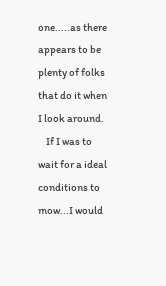one.....as there appears to be plenty of folks that do it when I look around.
    If I was to wait for a ideal conditions to mow...I would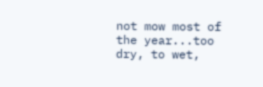not mow most of the year...too dry, to wet,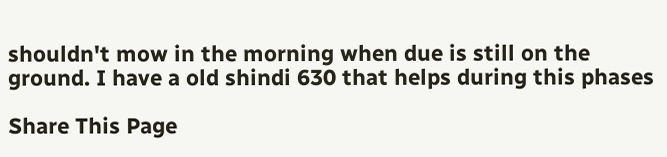shouldn't mow in the morning when due is still on the ground. I have a old shindi 630 that helps during this phases

Share This Page